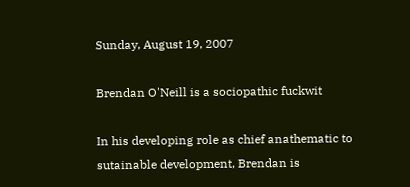Sunday, August 19, 2007

Brendan O'Neill is a sociopathic fuckwit

In his developing role as chief anathematic to sutainable development, Brendan is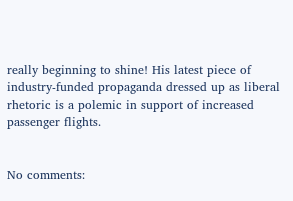really beginning to shine! His latest piece of industry-funded propaganda dressed up as liberal rhetoric is a polemic in support of increased passenger flights.


No comments: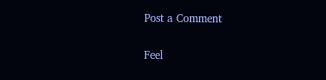Post a Comment

Feel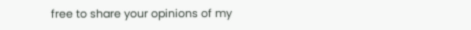free to share your opinions of my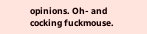opinions. Oh- and cocking fuckmouse.